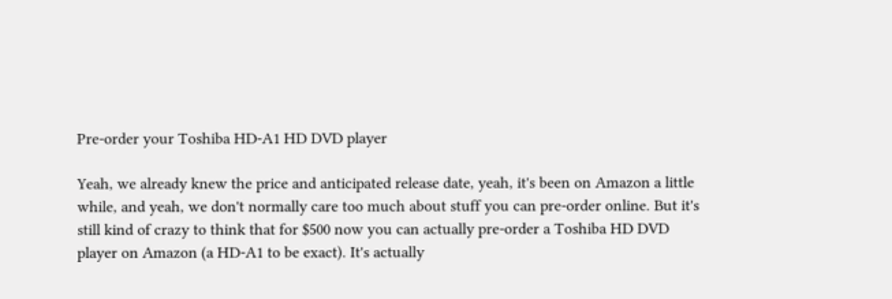Pre-order your Toshiba HD-A1 HD DVD player

Yeah, we already knew the price and anticipated release date, yeah, it's been on Amazon a little while, and yeah, we don't normally care too much about stuff you can pre-order online. But it's still kind of crazy to think that for $500 now you can actually pre-order a Toshiba HD DVD player on Amazon (a HD-A1 to be exact). It's actually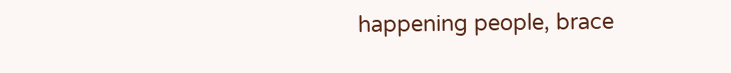happening people, brace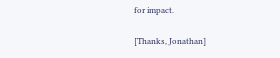for impact.

[Thanks, Jonathan]